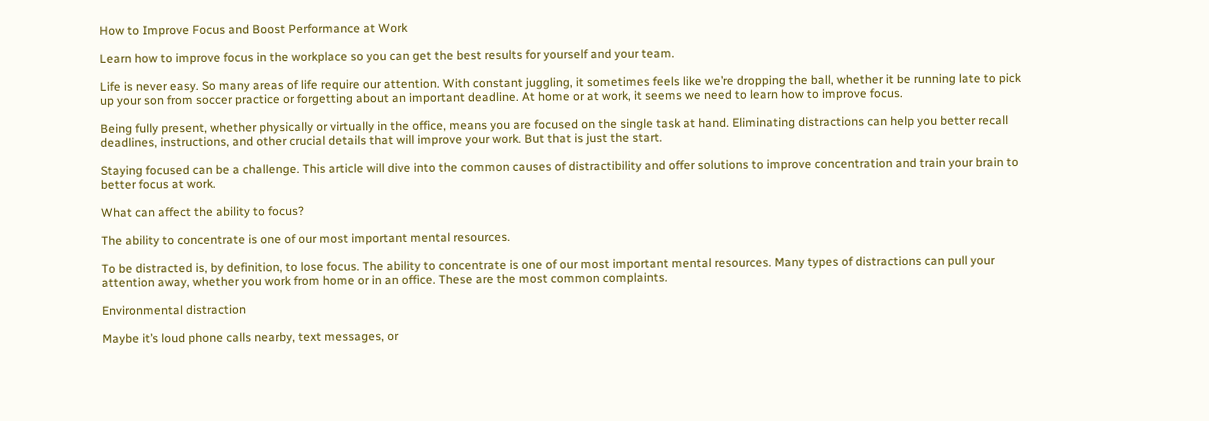How to Improve Focus and Boost Performance at Work

Learn how to improve focus in the workplace so you can get the best results for yourself and your team.

Life is never easy. So many areas of life require our attention. With constant juggling, it sometimes feels like we’re dropping the ball, whether it be running late to pick up your son from soccer practice or forgetting about an important deadline. At home or at work, it seems we need to learn how to improve focus.

Being fully present, whether physically or virtually in the office, means you are focused on the single task at hand. Eliminating distractions can help you better recall deadlines, instructions, and other crucial details that will improve your work. But that is just the start.

Staying focused can be a challenge. This article will dive into the common causes of distractibility and offer solutions to improve concentration and train your brain to better focus at work.

What can affect the ability to focus?

The ability to concentrate is one of our most important mental resources.

To be distracted is, by definition, to lose focus. The ability to concentrate is one of our most important mental resources. Many types of distractions can pull your attention away, whether you work from home or in an office. These are the most common complaints.

Environmental distraction

Maybe it’s loud phone calls nearby, text messages, or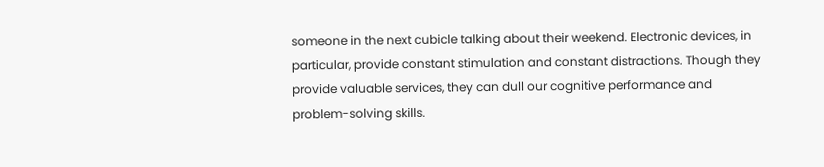someone in the next cubicle talking about their weekend. Electronic devices, in particular, provide constant stimulation and constant distractions. Though they provide valuable services, they can dull our cognitive performance and problem-solving skills.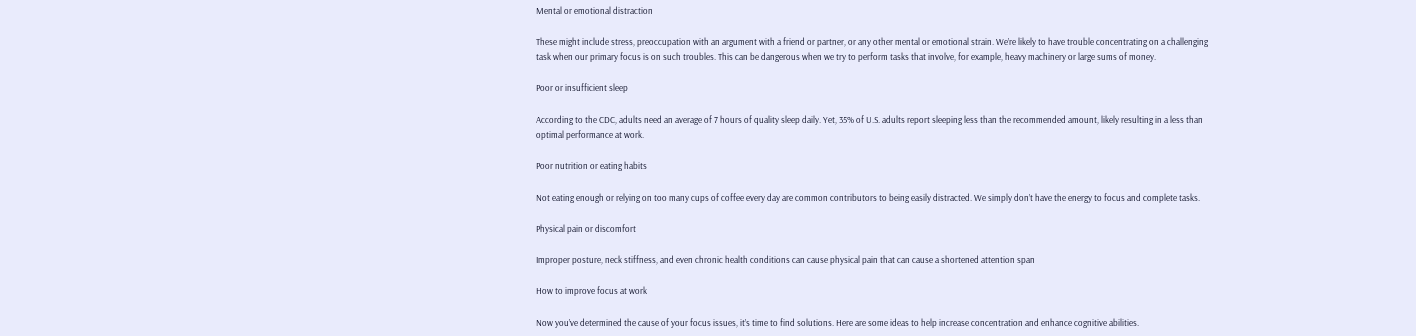Mental or emotional distraction

These might include stress, preoccupation with an argument with a friend or partner, or any other mental or emotional strain. We’re likely to have trouble concentrating on a challenging task when our primary focus is on such troubles. This can be dangerous when we try to perform tasks that involve, for example, heavy machinery or large sums of money.

Poor or insufficient sleep

According to the CDC, adults need an average of 7 hours of quality sleep daily. Yet, 35% of U.S. adults report sleeping less than the recommended amount, likely resulting in a less than optimal performance at work.

Poor nutrition or eating habits

Not eating enough or relying on too many cups of coffee every day are common contributors to being easily distracted. We simply don’t have the energy to focus and complete tasks.

Physical pain or discomfort

Improper posture, neck stiffness, and even chronic health conditions can cause physical pain that can cause a shortened attention span

How to improve focus at work

Now you’ve determined the cause of your focus issues, it’s time to find solutions. Here are some ideas to help increase concentration and enhance cognitive abilities.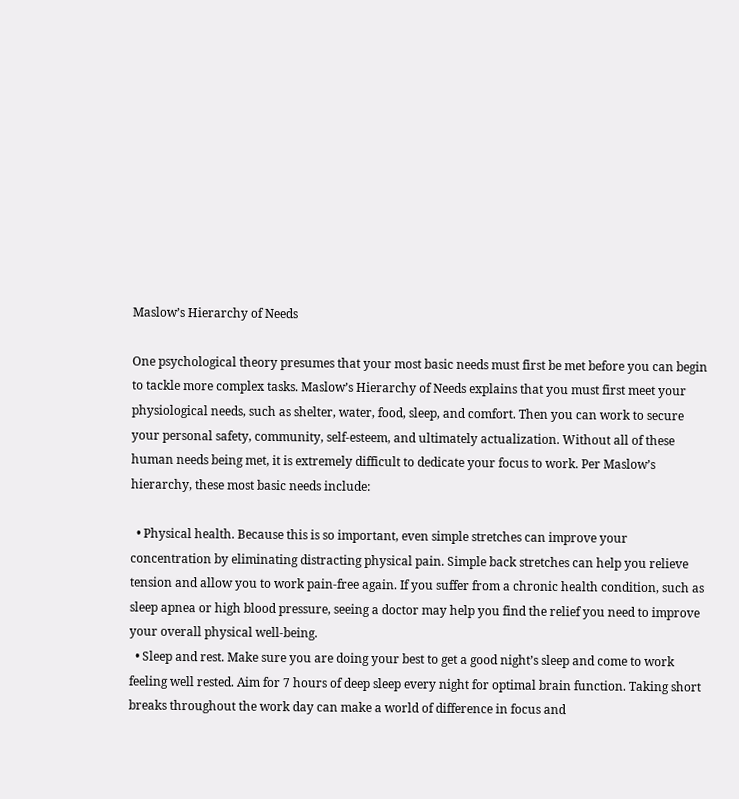Maslow’s Hierarchy of Needs

One psychological theory presumes that your most basic needs must first be met before you can begin to tackle more complex tasks. Maslow’s Hierarchy of Needs explains that you must first meet your physiological needs, such as shelter, water, food, sleep, and comfort. Then you can work to secure your personal safety, community, self-esteem, and ultimately actualization. Without all of these human needs being met, it is extremely difficult to dedicate your focus to work. Per Maslow’s hierarchy, these most basic needs include:

  • Physical health. Because this is so important, even simple stretches can improve your concentration by eliminating distracting physical pain. Simple back stretches can help you relieve tension and allow you to work pain-free again. If you suffer from a chronic health condition, such as sleep apnea or high blood pressure, seeing a doctor may help you find the relief you need to improve your overall physical well-being.
  • Sleep and rest. Make sure you are doing your best to get a good night’s sleep and come to work feeling well rested. Aim for 7 hours of deep sleep every night for optimal brain function. Taking short breaks throughout the work day can make a world of difference in focus and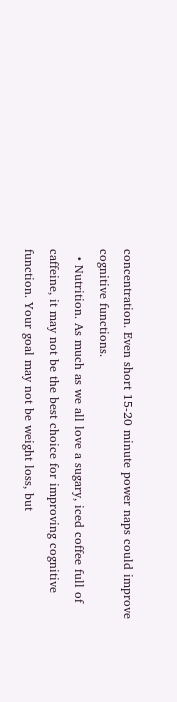concentration. Even short 15-20 minute power naps could improve cognitive functions.
  • Nutrition. As much as we all love a sugary, iced coffee full of caffeine, it may not be the best choice for improving cognitive function. Your goal may not be weight loss, but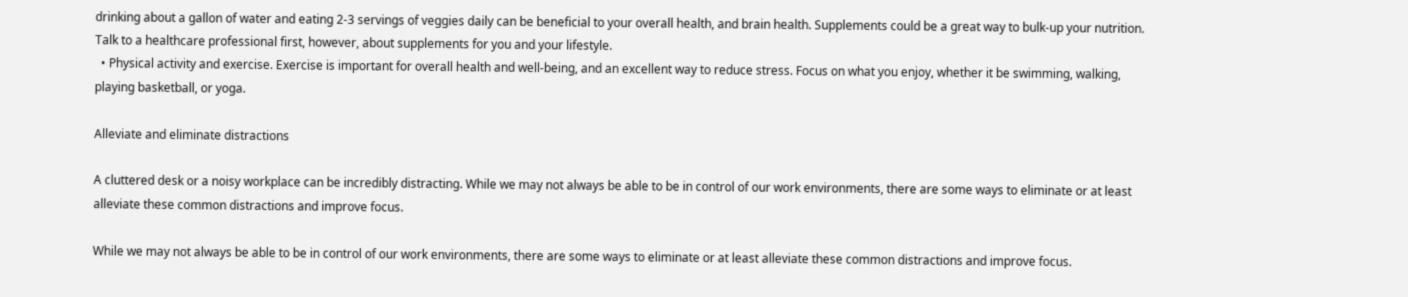drinking about a gallon of water and eating 2-3 servings of veggies daily can be beneficial to your overall health, and brain health. Supplements could be a great way to bulk-up your nutrition. Talk to a healthcare professional first, however, about supplements for you and your lifestyle.
  • Physical activity and exercise. Exercise is important for overall health and well-being, and an excellent way to reduce stress. Focus on what you enjoy, whether it be swimming, walking, playing basketball, or yoga.

Alleviate and eliminate distractions

A cluttered desk or a noisy workplace can be incredibly distracting. While we may not always be able to be in control of our work environments, there are some ways to eliminate or at least alleviate these common distractions and improve focus.

While we may not always be able to be in control of our work environments, there are some ways to eliminate or at least alleviate these common distractions and improve focus.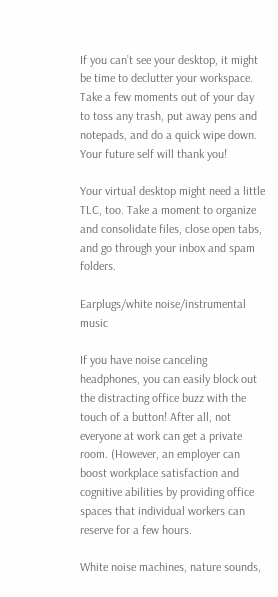If you can’t see your desktop, it might be time to declutter your workspace. Take a few moments out of your day to toss any trash, put away pens and notepads, and do a quick wipe down. Your future self will thank you!

Your virtual desktop might need a little TLC, too. Take a moment to organize and consolidate files, close open tabs, and go through your inbox and spam folders.

Earplugs/white noise/instrumental music

If you have noise canceling headphones, you can easily block out the distracting office buzz with the touch of a button! After all, not everyone at work can get a private room. (However, an employer can boost workplace satisfaction and cognitive abilities by providing office spaces that individual workers can reserve for a few hours.

White noise machines, nature sounds,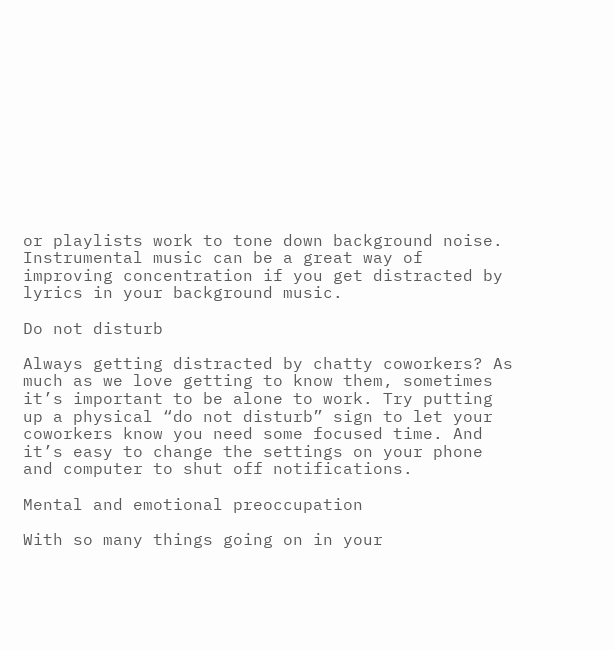or playlists work to tone down background noise. Instrumental music can be a great way of improving concentration if you get distracted by lyrics in your background music.

Do not disturb

Always getting distracted by chatty coworkers? As much as we love getting to know them, sometimes it’s important to be alone to work. Try putting up a physical “do not disturb” sign to let your coworkers know you need some focused time. And it’s easy to change the settings on your phone and computer to shut off notifications.

Mental and emotional preoccupation

With so many things going on in your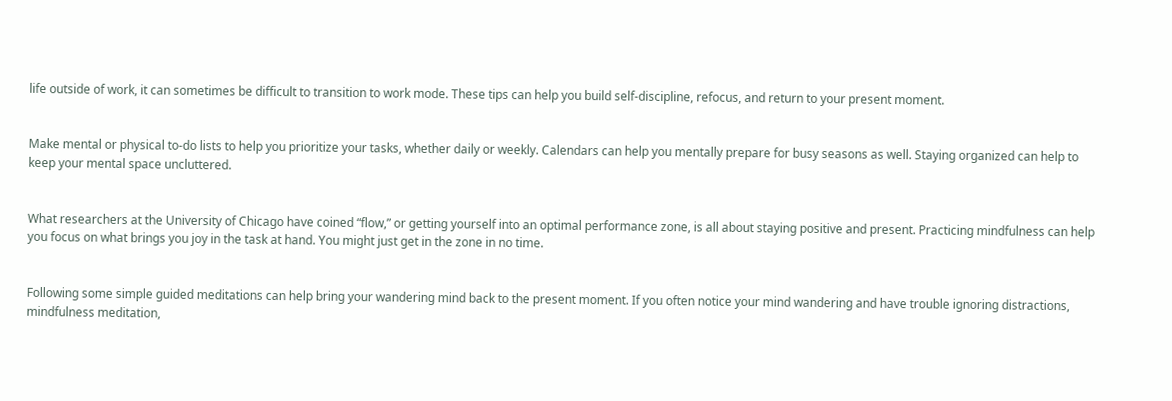life outside of work, it can sometimes be difficult to transition to work mode. These tips can help you build self-discipline, refocus, and return to your present moment.


Make mental or physical to-do lists to help you prioritize your tasks, whether daily or weekly. Calendars can help you mentally prepare for busy seasons as well. Staying organized can help to keep your mental space uncluttered.


What researchers at the University of Chicago have coined “flow,” or getting yourself into an optimal performance zone, is all about staying positive and present. Practicing mindfulness can help you focus on what brings you joy in the task at hand. You might just get in the zone in no time.


Following some simple guided meditations can help bring your wandering mind back to the present moment. If you often notice your mind wandering and have trouble ignoring distractions, mindfulness meditation,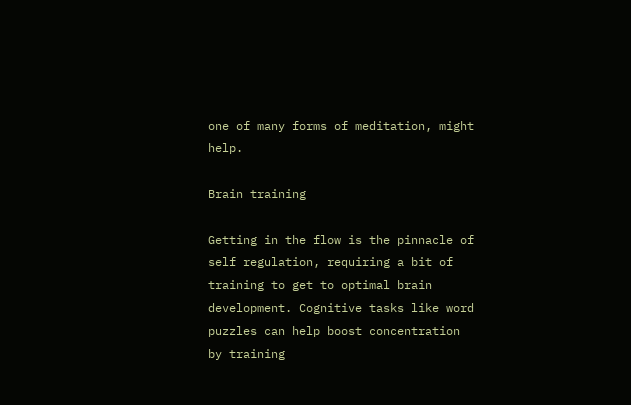one of many forms of meditation, might help.

Brain training

Getting in the flow is the pinnacle of self regulation, requiring a bit of training to get to optimal brain development. Cognitive tasks like word puzzles can help boost concentration by training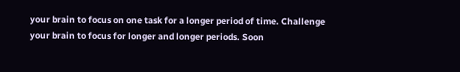your brain to focus on one task for a longer period of time. Challenge your brain to focus for longer and longer periods. Soon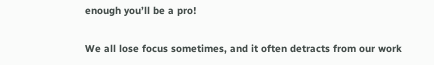enough you’ll be a pro!

We all lose focus sometimes, and it often detracts from our work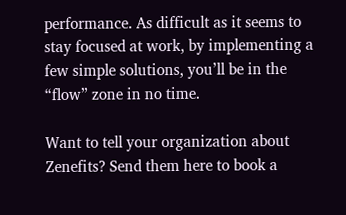performance. As difficult as it seems to stay focused at work, by implementing a few simple solutions, you’ll be in the “flow” zone in no time.

Want to tell your organization about Zenefits? Send them here to book a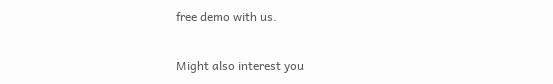free demo with us.

Might also interest you